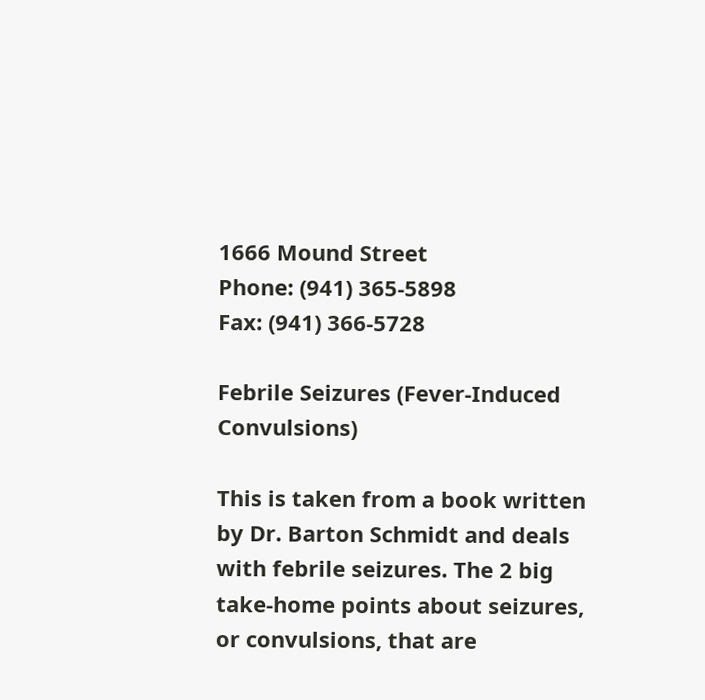1666 Mound Street
Phone: (941) 365-5898
Fax: (941) 366-5728

Febrile Seizures (Fever-Induced Convulsions)

This is taken from a book written by Dr. Barton Schmidt and deals with febrile seizures. The 2 big take-home points about seizures, or convulsions, that are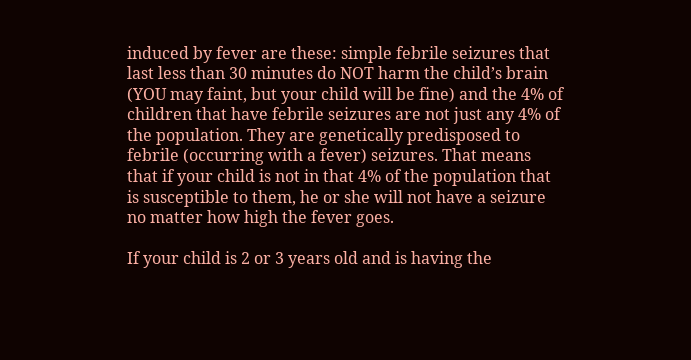induced by fever are these: simple febrile seizures that last less than 30 minutes do NOT harm the child’s brain (YOU may faint, but your child will be fine) and the 4% of children that have febrile seizures are not just any 4% of the population. They are genetically predisposed to febrile (occurring with a fever) seizures. That means that if your child is not in that 4% of the population that is susceptible to them, he or she will not have a seizure no matter how high the fever goes.

If your child is 2 or 3 years old and is having the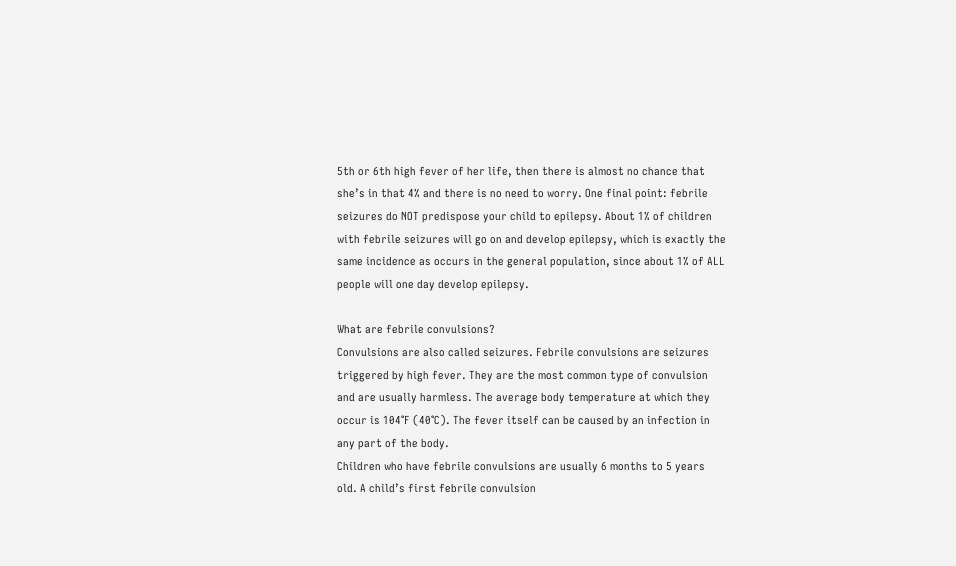5th or 6th high fever of her life, then there is almost no chance that she’s in that 4% and there is no need to worry. One final point: febrile seizures do NOT predispose your child to epilepsy. About 1% of children with febrile seizures will go on and develop epilepsy, which is exactly the same incidence as occurs in the general population, since about 1% of ALL people will one day develop epilepsy.

What are febrile convulsions?
Convulsions are also called seizures. Febrile convulsions are seizures triggered by high fever. They are the most common type of convulsion and are usually harmless. The average body temperature at which they occur is 104°F (40°C). The fever itself can be caused by an infection in any part of the body.
Children who have febrile convulsions are usually 6 months to 5 years old. A child’s first febrile convulsion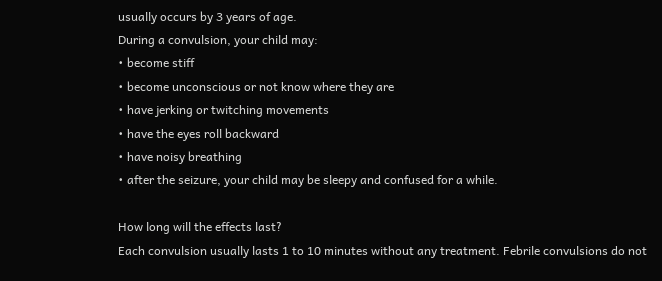usually occurs by 3 years of age.
During a convulsion, your child may:
• become stiff
• become unconscious or not know where they are
• have jerking or twitching movements
• have the eyes roll backward
• have noisy breathing
• after the seizure, your child may be sleepy and confused for a while.

How long will the effects last?
Each convulsion usually lasts 1 to 10 minutes without any treatment. Febrile convulsions do not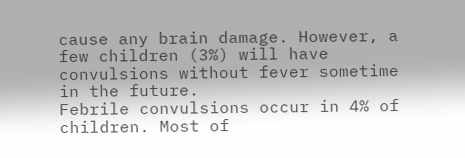cause any brain damage. However, a few children (3%) will have convulsions without fever sometime in the future.
Febrile convulsions occur in 4% of children. Most of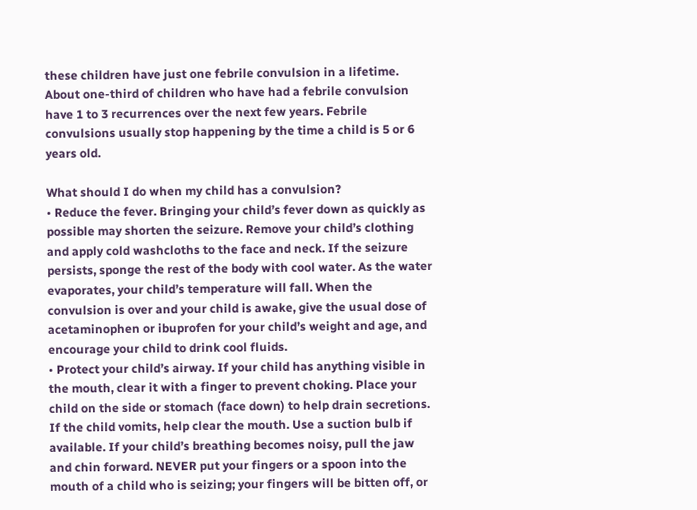these children have just one febrile convulsion in a lifetime. About one-third of children who have had a febrile convulsion have 1 to 3 recurrences over the next few years. Febrile convulsions usually stop happening by the time a child is 5 or 6 years old.

What should I do when my child has a convulsion?
• Reduce the fever. Bringing your child’s fever down as quickly as possible may shorten the seizure. Remove your child’s clothing and apply cold washcloths to the face and neck. If the seizure persists, sponge the rest of the body with cool water. As the water evaporates, your child’s temperature will fall. When the convulsion is over and your child is awake, give the usual dose of acetaminophen or ibuprofen for your child’s weight and age, and encourage your child to drink cool fluids.
• Protect your child’s airway. If your child has anything visible in the mouth, clear it with a finger to prevent choking. Place your child on the side or stomach (face down) to help drain secretions. If the child vomits, help clear the mouth. Use a suction bulb if available. If your child’s breathing becomes noisy, pull the jaw and chin forward. NEVER put your fingers or a spoon into the mouth of a child who is seizing; your fingers will be bitten off, or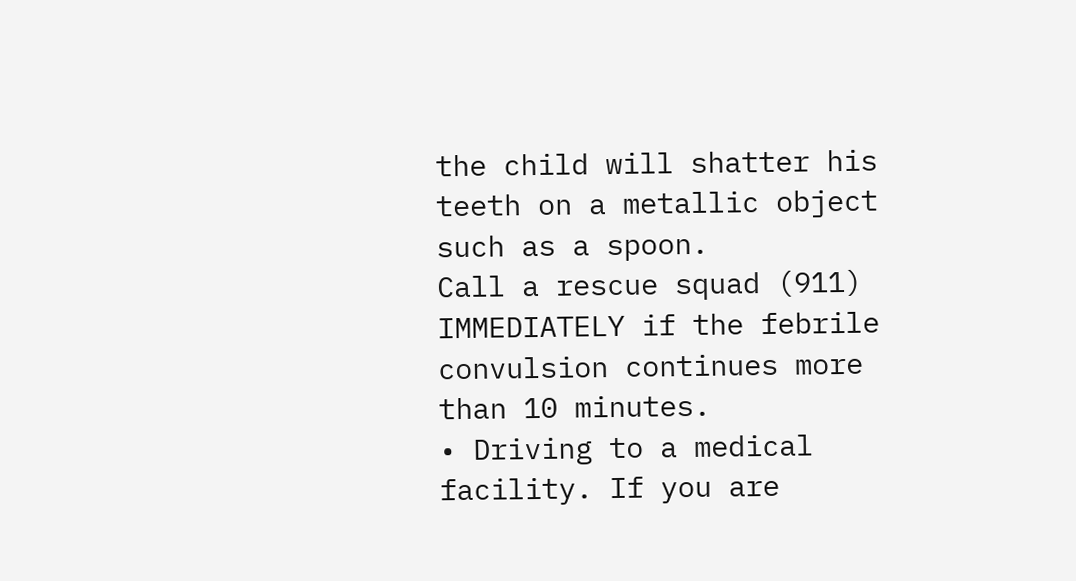the child will shatter his teeth on a metallic object such as a spoon.
Call a rescue squad (911) IMMEDIATELY if the febrile convulsion continues more than 10 minutes.
• Driving to a medical facility. If you are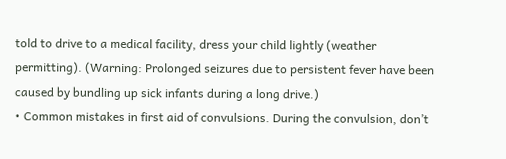told to drive to a medical facility, dress your child lightly (weather permitting). (Warning: Prolonged seizures due to persistent fever have been caused by bundling up sick infants during a long drive.)
• Common mistakes in first aid of convulsions. During the convulsion, don’t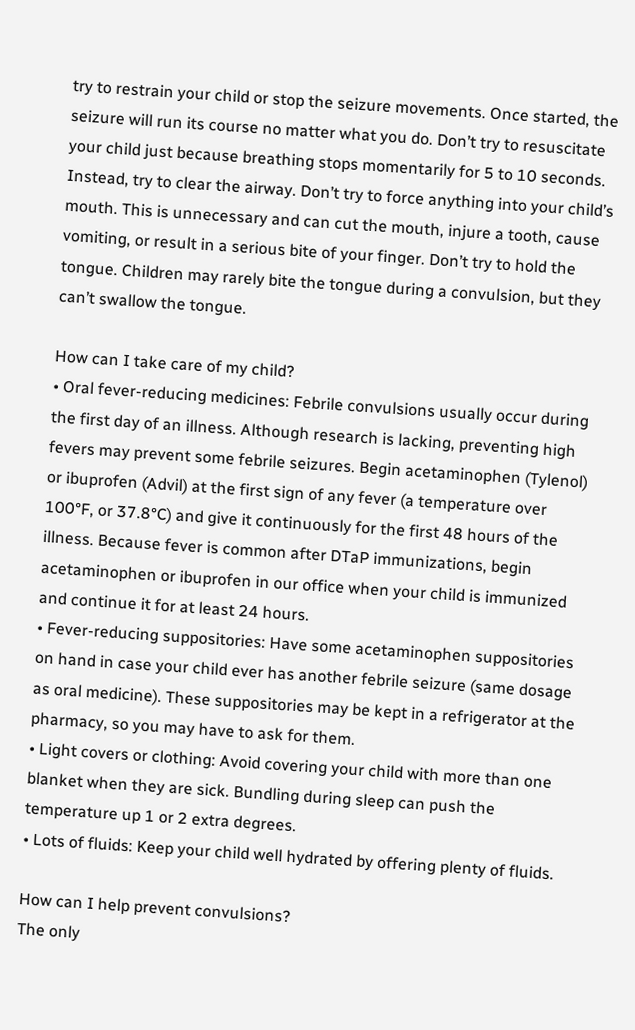try to restrain your child or stop the seizure movements. Once started, the seizure will run its course no matter what you do. Don’t try to resuscitate your child just because breathing stops momentarily for 5 to 10 seconds. Instead, try to clear the airway. Don’t try to force anything into your child’s mouth. This is unnecessary and can cut the mouth, injure a tooth, cause vomiting, or result in a serious bite of your finger. Don’t try to hold the tongue. Children may rarely bite the tongue during a convulsion, but they can’t swallow the tongue.

How can I take care of my child?
• Oral fever-reducing medicines: Febrile convulsions usually occur during the first day of an illness. Although research is lacking, preventing high fevers may prevent some febrile seizures. Begin acetaminophen (Tylenol) or ibuprofen (Advil) at the first sign of any fever (a temperature over 100°F, or 37.8°C) and give it continuously for the first 48 hours of the illness. Because fever is common after DTaP immunizations, begin acetaminophen or ibuprofen in our office when your child is immunized and continue it for at least 24 hours.
• Fever-reducing suppositories: Have some acetaminophen suppositories on hand in case your child ever has another febrile seizure (same dosage as oral medicine). These suppositories may be kept in a refrigerator at the pharmacy, so you may have to ask for them.
• Light covers or clothing: Avoid covering your child with more than one blanket when they are sick. Bundling during sleep can push the temperature up 1 or 2 extra degrees.
• Lots of fluids: Keep your child well hydrated by offering plenty of fluids.

How can I help prevent convulsions?
The only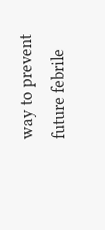way to prevent future febrile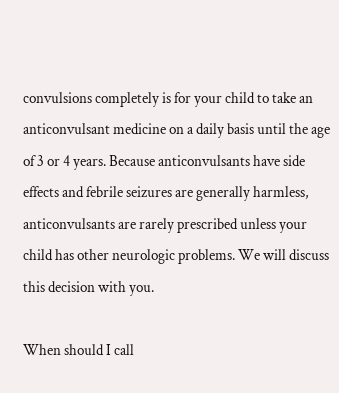convulsions completely is for your child to take an anticonvulsant medicine on a daily basis until the age of 3 or 4 years. Because anticonvulsants have side effects and febrile seizures are generally harmless, anticonvulsants are rarely prescribed unless your child has other neurologic problems. We will discuss this decision with you.

When should I call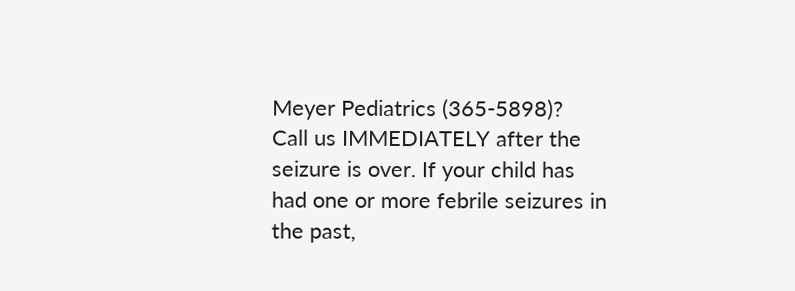Meyer Pediatrics (365-5898)?
Call us IMMEDIATELY after the seizure is over. If your child has had one or more febrile seizures in the past,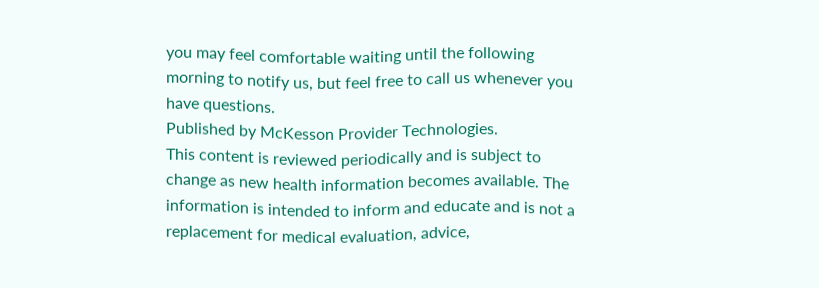you may feel comfortable waiting until the following morning to notify us, but feel free to call us whenever you have questions.
Published by McKesson Provider Technologies.
This content is reviewed periodically and is subject to change as new health information becomes available. The information is intended to inform and educate and is not a replacement for medical evaluation, advice,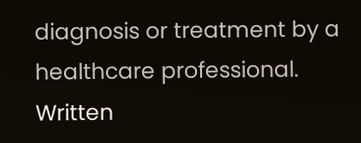diagnosis or treatment by a healthcare professional.
Written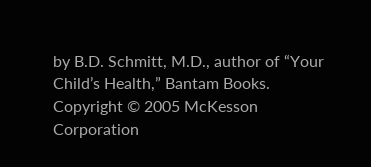by B.D. Schmitt, M.D., author of “Your Child’s Health,” Bantam Books.
Copyright © 2005 McKesson Corporation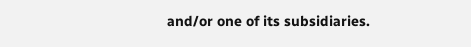and/or one of its subsidiaries.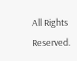All Rights Reserved.